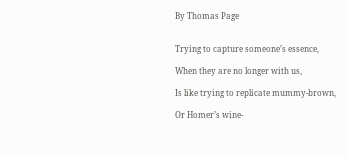By Thomas Page


Trying to capture someone’s essence,

When they are no longer with us,

Is like trying to replicate mummy-brown,

Or Homer’s wine-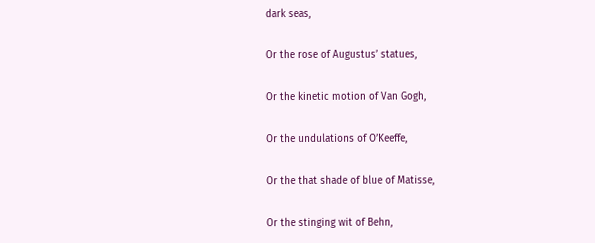dark seas,

Or the rose of Augustus’ statues,

Or the kinetic motion of Van Gogh,

Or the undulations of O’Keeffe,

Or the that shade of blue of Matisse,

Or the stinging wit of Behn,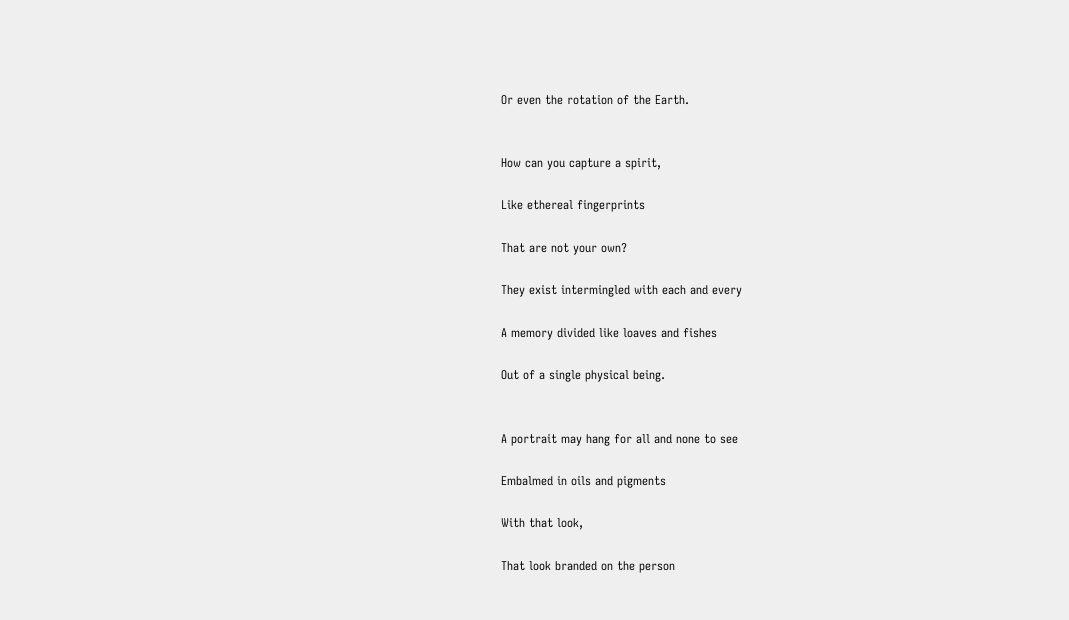Or even the rotation of the Earth.


How can you capture a spirit,

Like ethereal fingerprints

That are not your own?

They exist intermingled with each and every

A memory divided like loaves and fishes

Out of a single physical being.


A portrait may hang for all and none to see

Embalmed in oils and pigments

With that look,

That look branded on the person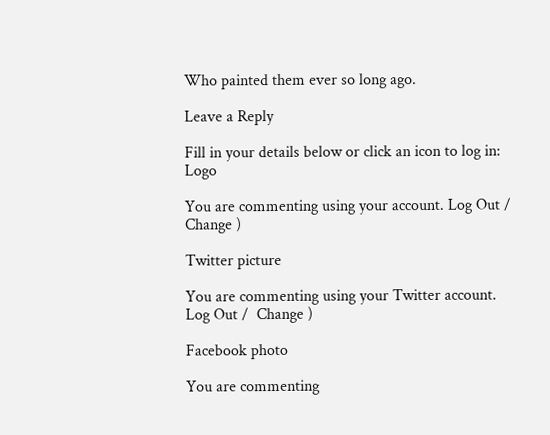Who painted them ever so long ago.

Leave a Reply

Fill in your details below or click an icon to log in: Logo

You are commenting using your account. Log Out /  Change )

Twitter picture

You are commenting using your Twitter account. Log Out /  Change )

Facebook photo

You are commenting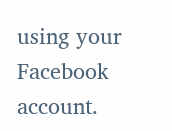using your Facebook account.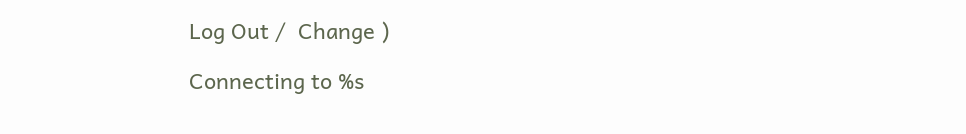Log Out /  Change )

Connecting to %s